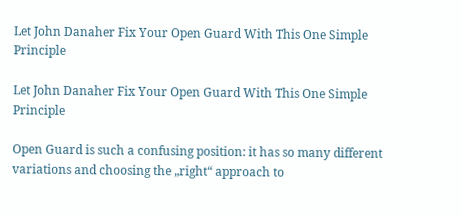Let John Danaher Fix Your Open Guard With This One Simple Principle

Let John Danaher Fix Your Open Guard With This One Simple Principle

Open Guard is such a confusing position: it has so many different variations and choosing the „right“ approach to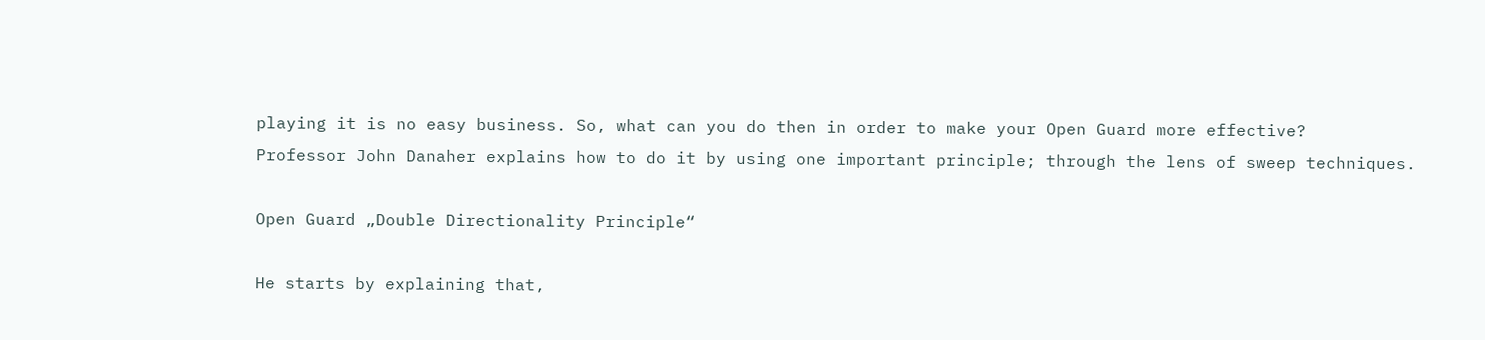playing it is no easy business. So, what can you do then in order to make your Open Guard more effective?
Professor John Danaher explains how to do it by using one important principle; through the lens of sweep techniques.

Open Guard „Double Directionality Principle“

He starts by explaining that,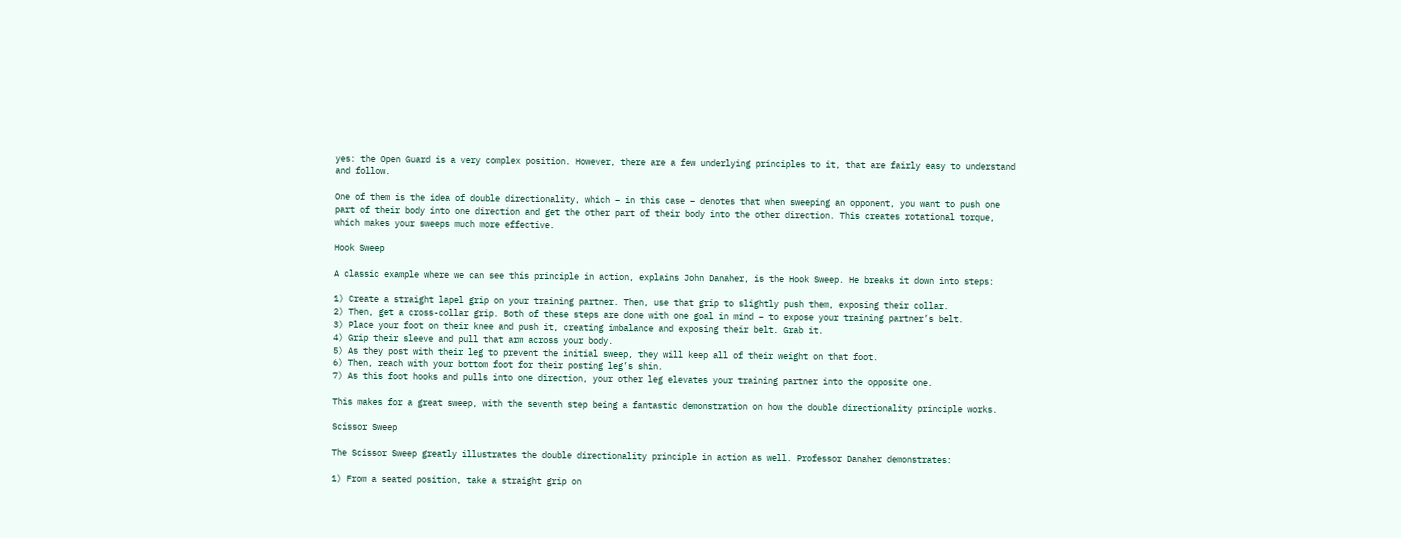yes: the Open Guard is a very complex position. However, there are a few underlying principles to it, that are fairly easy to understand and follow.

One of them is the idea of double directionality, which – in this case – denotes that when sweeping an opponent, you want to push one part of their body into one direction and get the other part of their body into the other direction. This creates rotational torque, which makes your sweeps much more effective.

Hook Sweep

A classic example where we can see this principle in action, explains John Danaher, is the Hook Sweep. He breaks it down into steps:

1) Create a straight lapel grip on your training partner. Then, use that grip to slightly push them, exposing their collar.
2) Then, get a cross-collar grip. Both of these steps are done with one goal in mind – to expose your training partner’s belt.
3) Place your foot on their knee and push it, creating imbalance and exposing their belt. Grab it.
4) Grip their sleeve and pull that arm across your body.
5) As they post with their leg to prevent the initial sweep, they will keep all of their weight on that foot.
6) Then, reach with your bottom foot for their posting leg’s shin.
7) As this foot hooks and pulls into one direction, your other leg elevates your training partner into the opposite one.

This makes for a great sweep, with the seventh step being a fantastic demonstration on how the double directionality principle works.

Scissor Sweep

The Scissor Sweep greatly illustrates the double directionality principle in action as well. Professor Danaher demonstrates:

1) From a seated position, take a straight grip on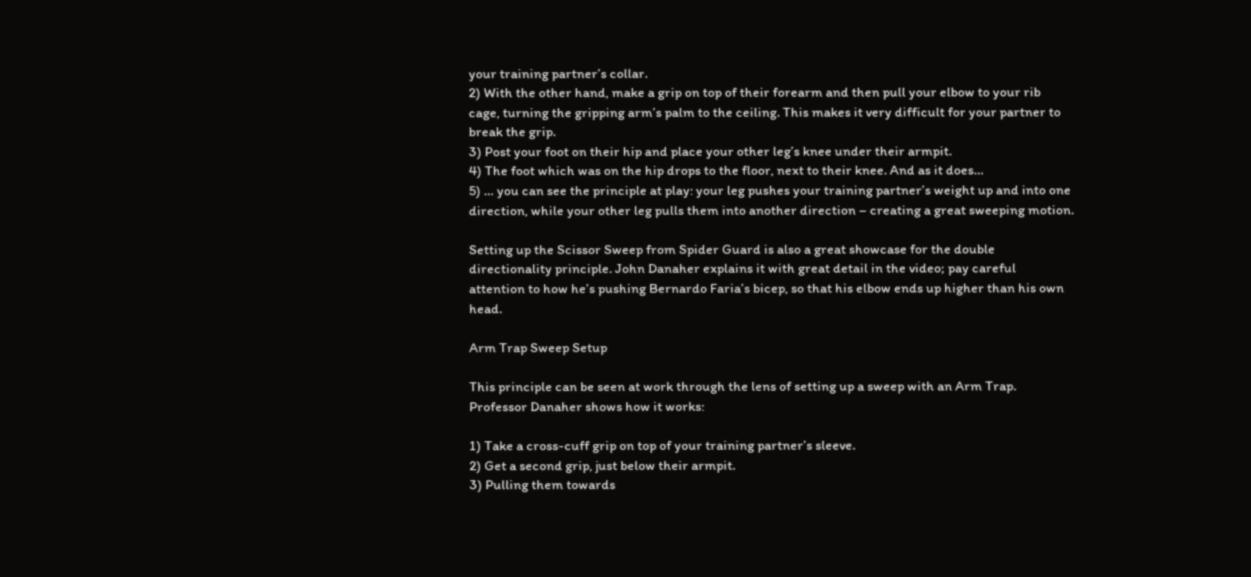your training partner’s collar.
2) With the other hand, make a grip on top of their forearm and then pull your elbow to your rib cage, turning the gripping arm’s palm to the ceiling. This makes it very difficult for your partner to break the grip.
3) Post your foot on their hip and place your other leg’s knee under their armpit.
4) The foot which was on the hip drops to the floor, next to their knee. And as it does…
5) … you can see the principle at play: your leg pushes your training partner’s weight up and into one direction, while your other leg pulls them into another direction – creating a great sweeping motion.

Setting up the Scissor Sweep from Spider Guard is also a great showcase for the double directionality principle. John Danaher explains it with great detail in the video; pay careful attention to how he’s pushing Bernardo Faria’s bicep, so that his elbow ends up higher than his own head.

Arm Trap Sweep Setup

This principle can be seen at work through the lens of setting up a sweep with an Arm Trap. Professor Danaher shows how it works:

1) Take a cross-cuff grip on top of your training partner’s sleeve.
2) Get a second grip, just below their armpit.
3) Pulling them towards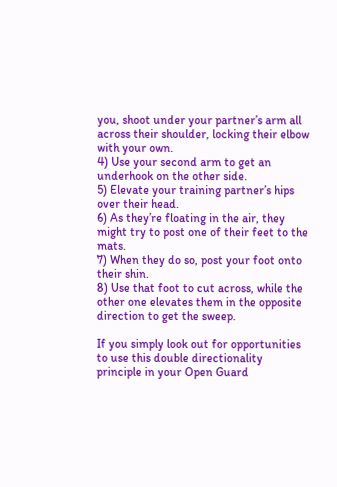you, shoot under your partner’s arm all across their shoulder, locking their elbow with your own.
4) Use your second arm to get an underhook on the other side.
5) Elevate your training partner’s hips over their head.
6) As they’re floating in the air, they might try to post one of their feet to the mats.
7) When they do so, post your foot onto their shin.
8) Use that foot to cut across, while the other one elevates them in the opposite direction to get the sweep.

If you simply look out for opportunities to use this double directionality principle in your Open Guard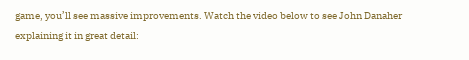game, you’ll see massive improvements. Watch the video below to see John Danaher explaining it in great detail: